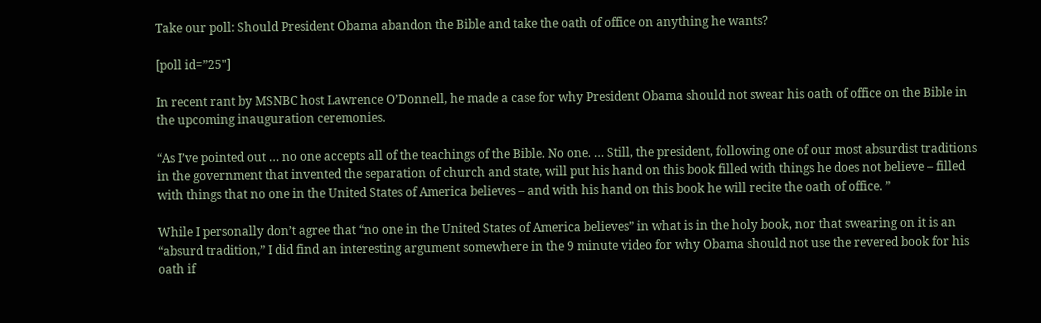Take our poll: Should President Obama abandon the Bible and take the oath of office on anything he wants?

[poll id=”25"]

In recent rant by MSNBC host Lawrence O’Donnell, he made a case for why President Obama should not swear his oath of office on the Bible in the upcoming inauguration ceremonies.

“As I’ve pointed out … no one accepts all of the teachings of the Bible. No one. … Still, the president, following one of our most absurdist traditions in the government that invented the separation of church and state, will put his hand on this book filled with things he does not believe – filled with things that no one in the United States of America believes – and with his hand on this book he will recite the oath of office. ”

While I personally don’t agree that “no one in the United States of America believes” in what is in the holy book, nor that swearing on it is an “absurd tradition,” I did find an interesting argument somewhere in the 9 minute video for why Obama should not use the revered book for his oath if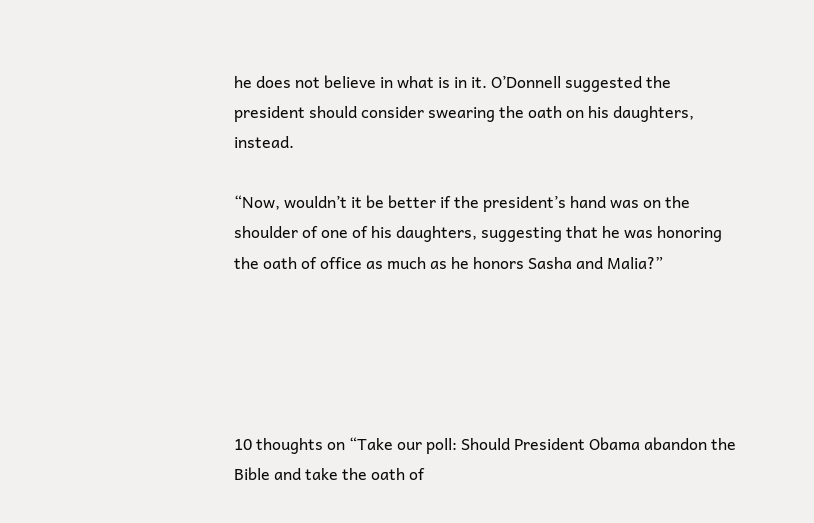he does not believe in what is in it. O’Donnell suggested the president should consider swearing the oath on his daughters, instead.

“Now, wouldn’t it be better if the president’s hand was on the shoulder of one of his daughters, suggesting that he was honoring the oath of office as much as he honors Sasha and Malia?”





10 thoughts on “Take our poll: Should President Obama abandon the Bible and take the oath of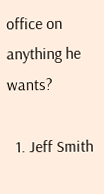office on anything he wants?

  1. Jeff Smith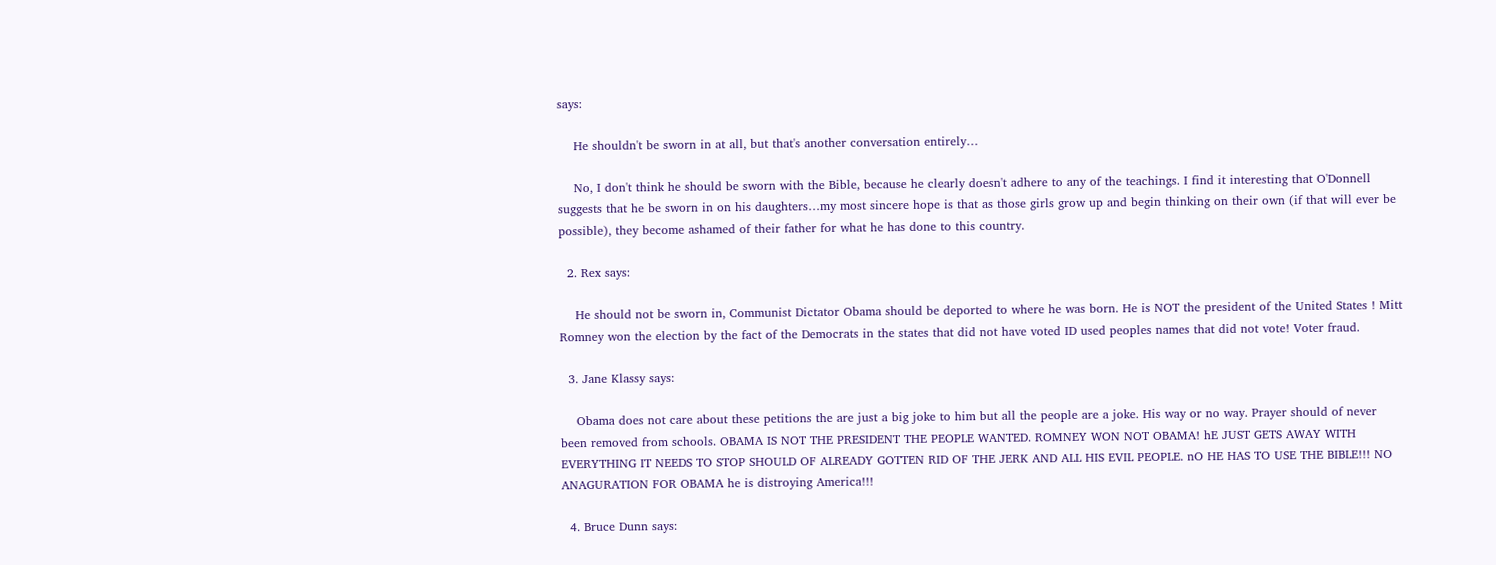says:

    He shouldn't be sworn in at all, but that's another conversation entirely…

    No, I don't think he should be sworn with the Bible, because he clearly doesn't adhere to any of the teachings. I find it interesting that O'Donnell suggests that he be sworn in on his daughters…my most sincere hope is that as those girls grow up and begin thinking on their own (if that will ever be possible), they become ashamed of their father for what he has done to this country.

  2. Rex says:

    He should not be sworn in, Communist Dictator Obama should be deported to where he was born. He is NOT the president of the United States ! Mitt Romney won the election by the fact of the Democrats in the states that did not have voted ID used peoples names that did not vote! Voter fraud.

  3. Jane Klassy says:

    Obama does not care about these petitions the are just a big joke to him but all the people are a joke. His way or no way. Prayer should of never been removed from schools. OBAMA IS NOT THE PRESIDENT THE PEOPLE WANTED. ROMNEY WON NOT OBAMA! hE JUST GETS AWAY WITH EVERYTHING IT NEEDS TO STOP SHOULD OF ALREADY GOTTEN RID OF THE JERK AND ALL HIS EVIL PEOPLE. nO HE HAS TO USE THE BIBLE!!! NO ANAGURATION FOR OBAMA he is distroying America!!!

  4. Bruce Dunn says: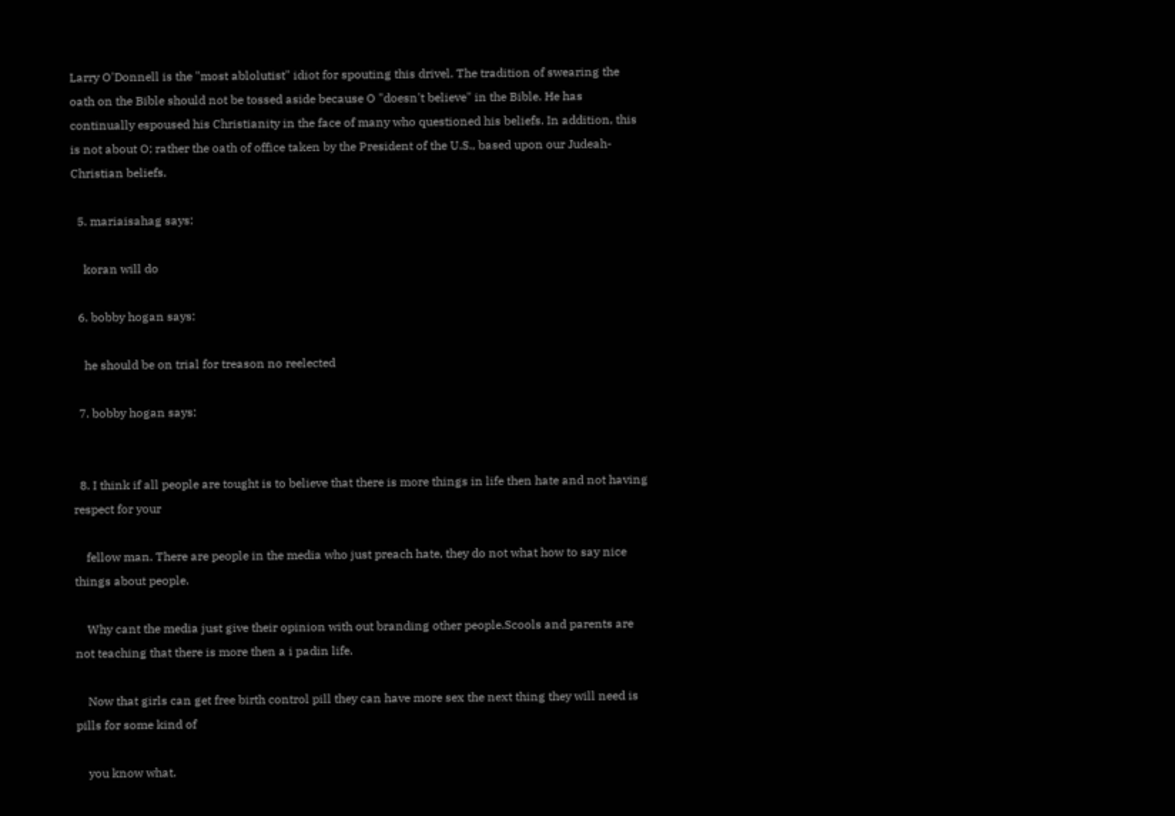Larry O'Donnell is the "most ablolutist" idiot for spouting this drivel. The tradition of swearing the oath on the Bible should not be tossed aside because O "doesn't believe" in the Bible. He has continually espoused his Christianity in the face of many who questioned his beliefs. In addition, this is not about O; rather the oath of office taken by the President of the U.S., based upon our Judeah-Christian beliefs.

  5. mariaisahag says:

    koran will do

  6. bobby hogan says:

    he should be on trial for treason no reelected

  7. bobby hogan says:


  8. I think if all people are tought is to believe that there is more things in life then hate and not having respect for your

    fellow man. There are people in the media who just preach hate, they do not what how to say nice things about people.

    Why cant the media just give their opinion with out branding other people.Scools and parents are not teaching that there is more then a i padin life.

    Now that girls can get free birth control pill they can have more sex the next thing they will need is pills for some kind of

    you know what.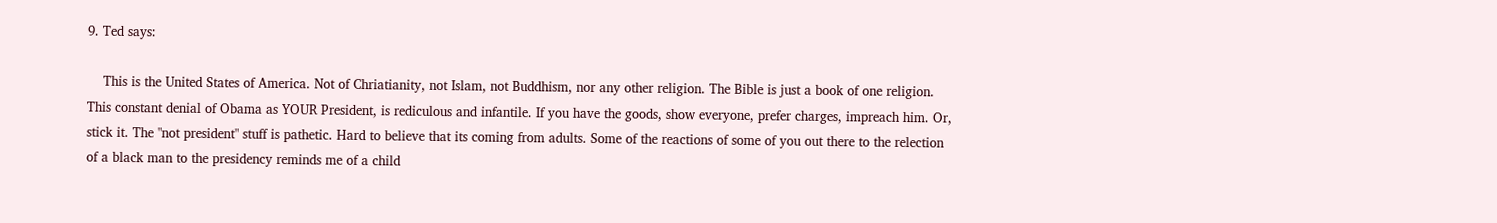9. Ted says:

    This is the United States of America. Not of Chriatianity, not Islam, not Buddhism, nor any other religion. The Bible is just a book of one religion. This constant denial of Obama as YOUR President, is rediculous and infantile. If you have the goods, show everyone, prefer charges, impreach him. Or, stick it. The "not president" stuff is pathetic. Hard to believe that its coming from adults. Some of the reactions of some of you out there to the relection of a black man to the presidency reminds me of a child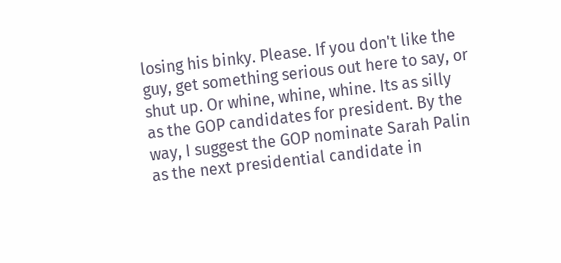losing his binky. Please. If you don't like the guy, get something serious out here to say, or shut up. Or whine, whine, whine. Its as silly as the GOP candidates for president. By the way, I suggest the GOP nominate Sarah Palin as the next presidential candidate in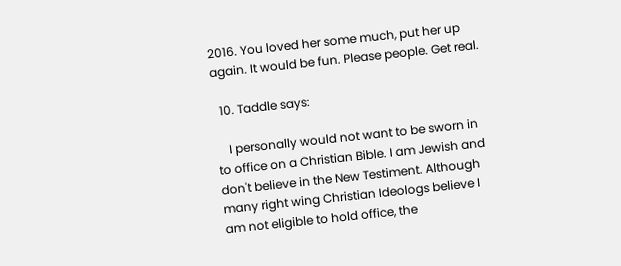2016. You loved her some much, put her up again. It would be fun. Please people. Get real.

  10. Taddle says:

    I personally would not want to be sworn in to office on a Christian Bible. I am Jewish and don't believe in the New Testiment. Although many right wing Christian Ideologs believe I am not eligible to hold office, the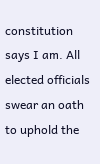constitution says I am. All elected officials swear an oath to uphold the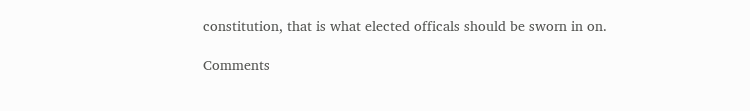constitution, that is what elected officals should be sworn in on.

Comments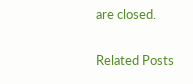are closed.

Related Posts